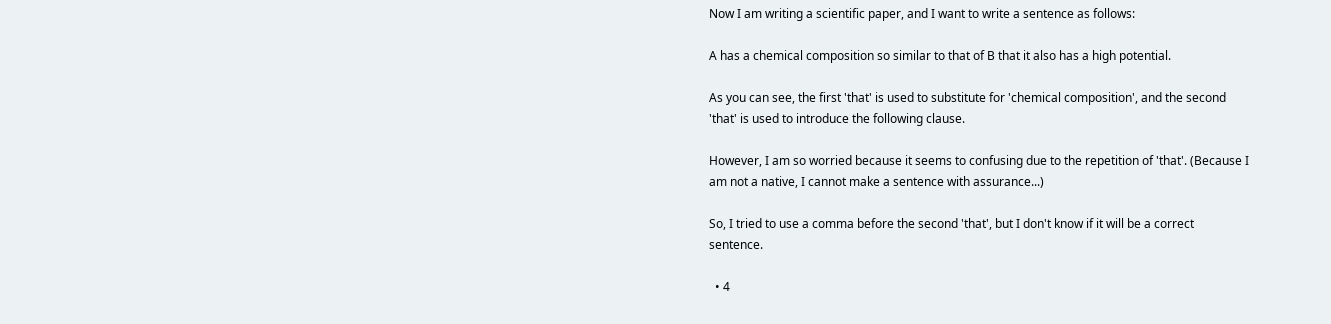Now I am writing a scientific paper, and I want to write a sentence as follows:

A has a chemical composition so similar to that of B that it also has a high potential.

As you can see, the first 'that' is used to substitute for 'chemical composition', and the second 'that' is used to introduce the following clause.

However, I am so worried because it seems to confusing due to the repetition of 'that'. (Because I am not a native, I cannot make a sentence with assurance...)

So, I tried to use a comma before the second 'that', but I don't know if it will be a correct sentence.

  • 4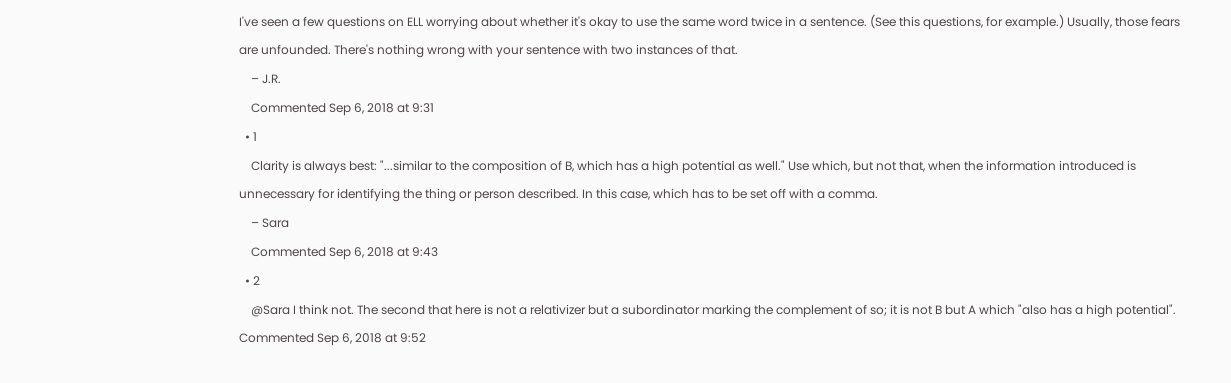I've seen a few questions on ELL worrying about whether it's okay to use the same word twice in a sentence. (See this questions, for example.) Usually, those fears are unfounded. There's nothing wrong with your sentence with two instances of that.
    – J.R.
    Commented Sep 6, 2018 at 9:31
  • 1
    Clarity is always best: "...similar to the composition of B, which has a high potential as well." Use which, but not that, when the information introduced is unnecessary for identifying the thing or person described. In this case, which has to be set off with a comma.
    – Sara
    Commented Sep 6, 2018 at 9:43
  • 2
    @Sara I think not. The second that here is not a relativizer but a subordinator marking the complement of so; it is not B but A which "also has a high potential". Commented Sep 6, 2018 at 9:52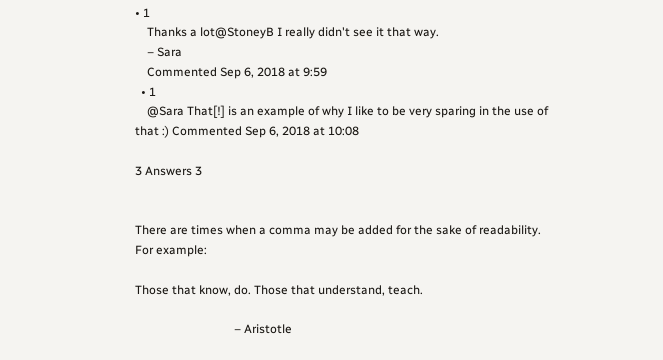• 1
    Thanks a lot@StoneyB I really didn't see it that way.
    – Sara
    Commented Sep 6, 2018 at 9:59
  • 1
    @Sara That[!] is an example of why I like to be very sparing in the use of that :) Commented Sep 6, 2018 at 10:08

3 Answers 3


There are times when a comma may be added for the sake of readability. For example:

Those that know, do. Those that understand, teach.

                                 – Aristotle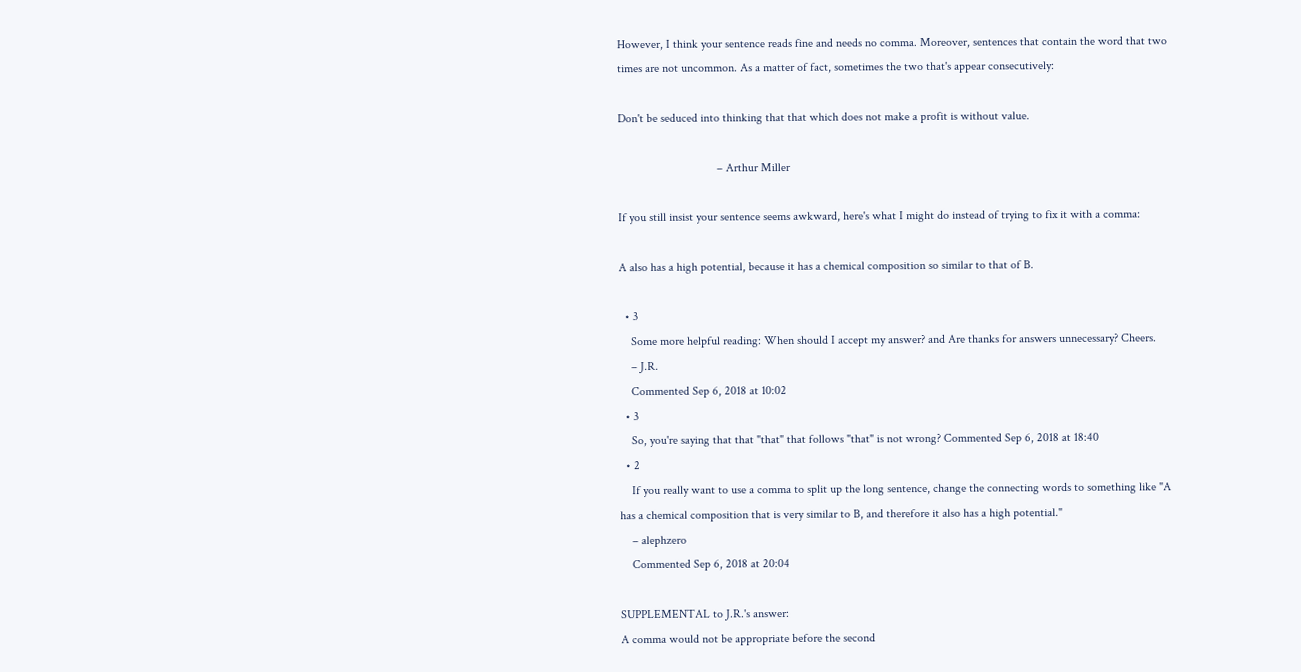However, I think your sentence reads fine and needs no comma. Moreover, sentences that contain the word that two times are not uncommon. As a matter of fact, sometimes the two that's appear consecutively:

Don't be seduced into thinking that that which does not make a profit is without value.

                                 – Arthur Miller

If you still insist your sentence seems awkward, here's what I might do instead of trying to fix it with a comma:

A also has a high potential, because it has a chemical composition so similar to that of B.

  • 3
    Some more helpful reading: When should I accept my answer? and Are thanks for answers unnecessary? Cheers.
    – J.R.
    Commented Sep 6, 2018 at 10:02
  • 3
    So, you're saying that that "that" that follows "that" is not wrong? Commented Sep 6, 2018 at 18:40
  • 2
    If you really want to use a comma to split up the long sentence, change the connecting words to something like "A has a chemical composition that is very similar to B, and therefore it also has a high potential."
    – alephzero
    Commented Sep 6, 2018 at 20:04

SUPPLEMENTAL to J.R.'s answer:
A comma would not be appropriate before the second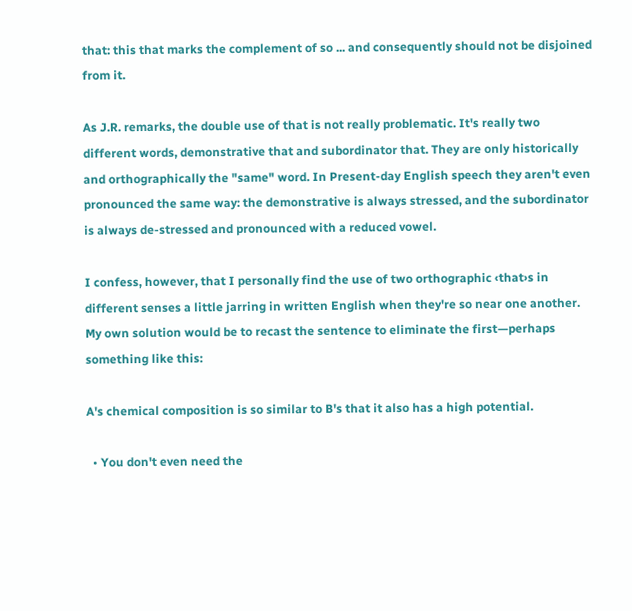that: this that marks the complement of so ... and consequently should not be disjoined from it.

As J.R. remarks, the double use of that is not really problematic. It's really two different words, demonstrative that and subordinator that. They are only historically and orthographically the "same" word. In Present-day English speech they aren't even pronounced the same way: the demonstrative is always stressed, and the subordinator is always de-stressed and pronounced with a reduced vowel.

I confess, however, that I personally find the use of two orthographic ‹that›s in different senses a little jarring in written English when they're so near one another. My own solution would be to recast the sentence to eliminate the first—perhaps something like this:

A's chemical composition is so similar to B's that it also has a high potential.

  • You don't even need the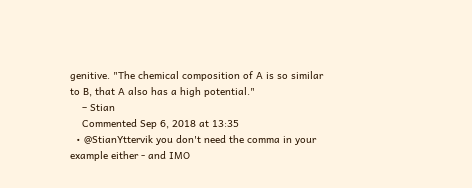genitive. "The chemical composition of A is so similar to B, that A also has a high potential."
    – Stian
    Commented Sep 6, 2018 at 13:35
  • @StianYttervik you don't need the comma in your example either - and IMO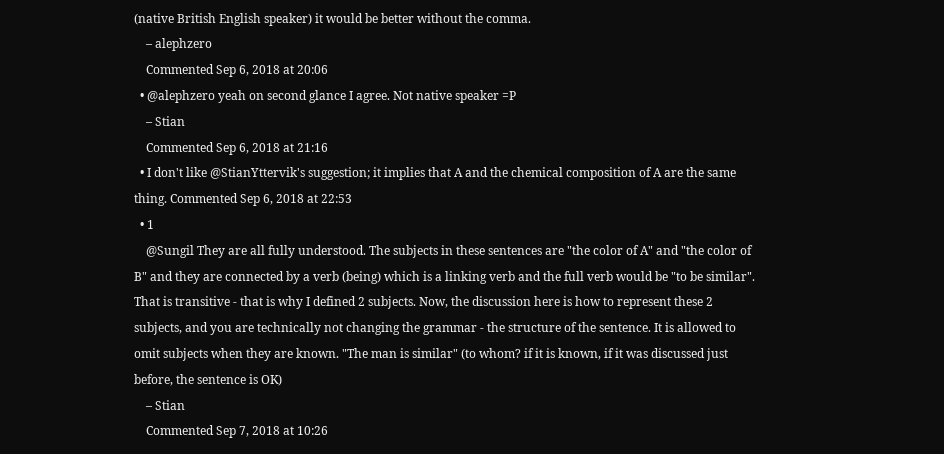(native British English speaker) it would be better without the comma.
    – alephzero
    Commented Sep 6, 2018 at 20:06
  • @alephzero yeah on second glance I agree. Not native speaker =P
    – Stian
    Commented Sep 6, 2018 at 21:16
  • I don't like @StianYttervik's suggestion; it implies that A and the chemical composition of A are the same thing. Commented Sep 6, 2018 at 22:53
  • 1
    @Sungil They are all fully understood. The subjects in these sentences are "the color of A" and "the color of B" and they are connected by a verb (being) which is a linking verb and the full verb would be "to be similar". That is transitive - that is why I defined 2 subjects. Now, the discussion here is how to represent these 2 subjects, and you are technically not changing the grammar - the structure of the sentence. It is allowed to omit subjects when they are known. "The man is similar" (to whom? if it is known, if it was discussed just before, the sentence is OK)
    – Stian
    Commented Sep 7, 2018 at 10:26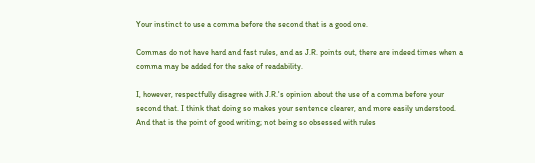Your instinct to use a comma before the second that is a good one.

Commas do not have hard and fast rules, and as J.R. points out, there are indeed times when a comma may be added for the sake of readability.

I, however, respectfully disagree with J.R.'s opinion about the use of a comma before your second that. I think that doing so makes your sentence clearer, and more easily understood. And that is the point of good writing; not being so obsessed with rules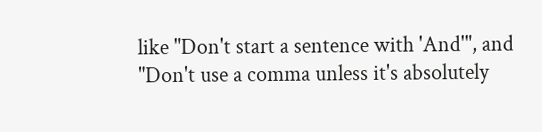like "Don't start a sentence with 'And'", and "Don't use a comma unless it's absolutely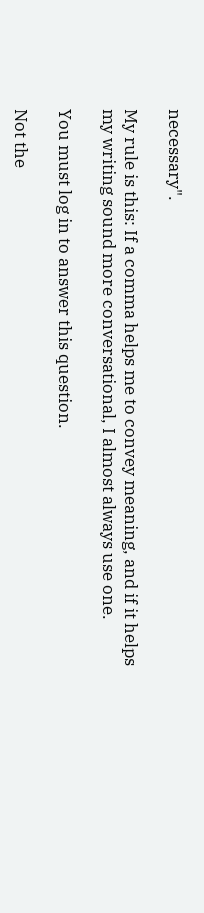necessary".

My rule is this: If a comma helps me to convey meaning, and if it helps my writing sound more conversational, I almost always use one.

You must log in to answer this question.

Not the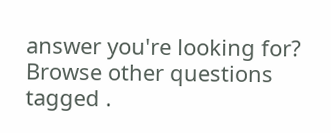answer you're looking for? Browse other questions tagged .